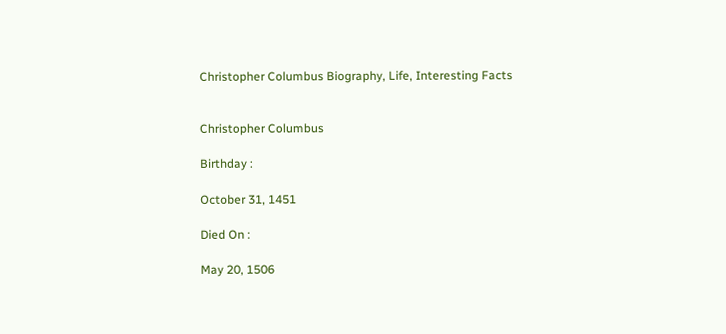Christopher Columbus Biography, Life, Interesting Facts


Christopher Columbus

Birthday :

October 31, 1451

Died On :

May 20, 1506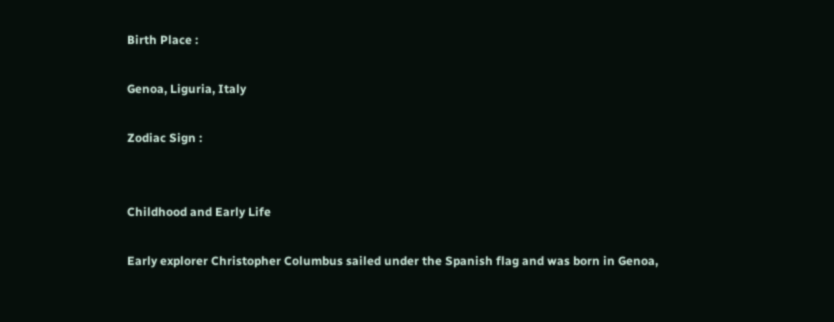Birth Place :

Genoa, Liguria, Italy

Zodiac Sign :


Childhood and Early Life

Early explorer Christopher Columbus sailed under the Spanish flag and was born in Genoa,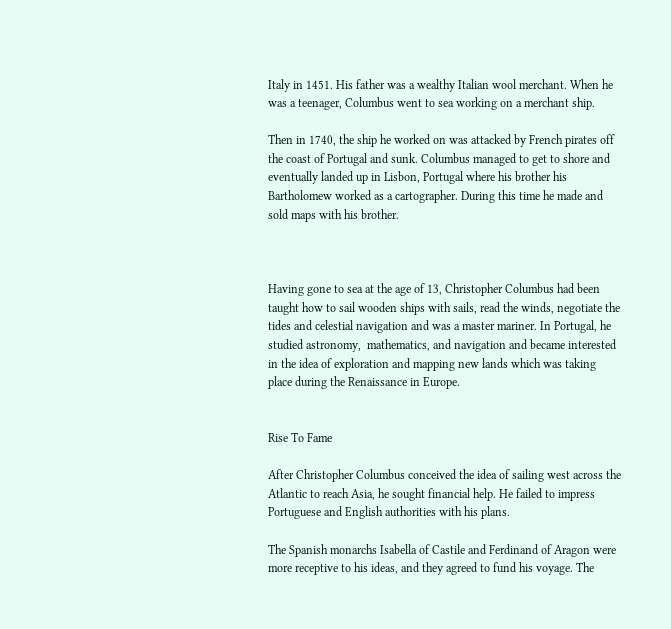Italy in 1451. His father was a wealthy Italian wool merchant. When he was a teenager, Columbus went to sea working on a merchant ship.

Then in 1740, the ship he worked on was attacked by French pirates off the coast of Portugal and sunk. Columbus managed to get to shore and eventually landed up in Lisbon, Portugal where his brother his Bartholomew worked as a cartographer. During this time he made and sold maps with his brother.



Having gone to sea at the age of 13, Christopher Columbus had been taught how to sail wooden ships with sails, read the winds, negotiate the tides and celestial navigation and was a master mariner. In Portugal, he studied astronomy,  mathematics, and navigation and became interested in the idea of exploration and mapping new lands which was taking place during the Renaissance in Europe.


Rise To Fame

After Christopher Columbus conceived the idea of sailing west across the Atlantic to reach Asia, he sought financial help. He failed to impress Portuguese and English authorities with his plans.

The Spanish monarchs Isabella of Castile and Ferdinand of Aragon were more receptive to his ideas, and they agreed to fund his voyage. The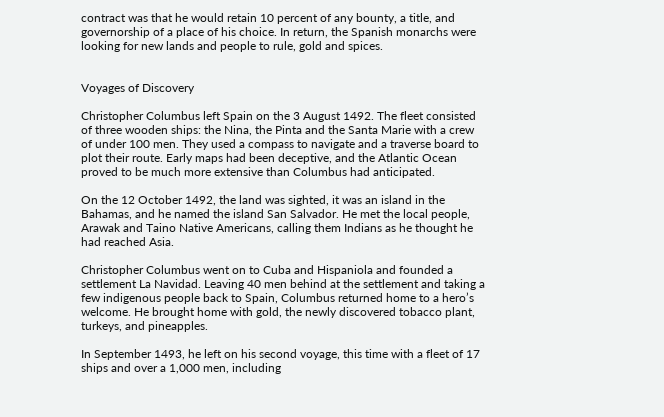contract was that he would retain 10 percent of any bounty, a title, and governorship of a place of his choice. In return, the Spanish monarchs were looking for new lands and people to rule, gold and spices.


Voyages of Discovery

Christopher Columbus left Spain on the 3 August 1492. The fleet consisted of three wooden ships: the Nina, the Pinta and the Santa Marie with a crew of under 100 men. They used a compass to navigate and a traverse board to plot their route. Early maps had been deceptive, and the Atlantic Ocean proved to be much more extensive than Columbus had anticipated.

On the 12 October 1492, the land was sighted, it was an island in the Bahamas, and he named the island San Salvador. He met the local people, Arawak and Taino Native Americans, calling them Indians as he thought he had reached Asia.

Christopher Columbus went on to Cuba and Hispaniola and founded a settlement La Navidad. Leaving 40 men behind at the settlement and taking a few indigenous people back to Spain, Columbus returned home to a hero’s welcome. He brought home with gold, the newly discovered tobacco plant, turkeys, and pineapples.

In September 1493, he left on his second voyage, this time with a fleet of 17 ships and over a 1,000 men, including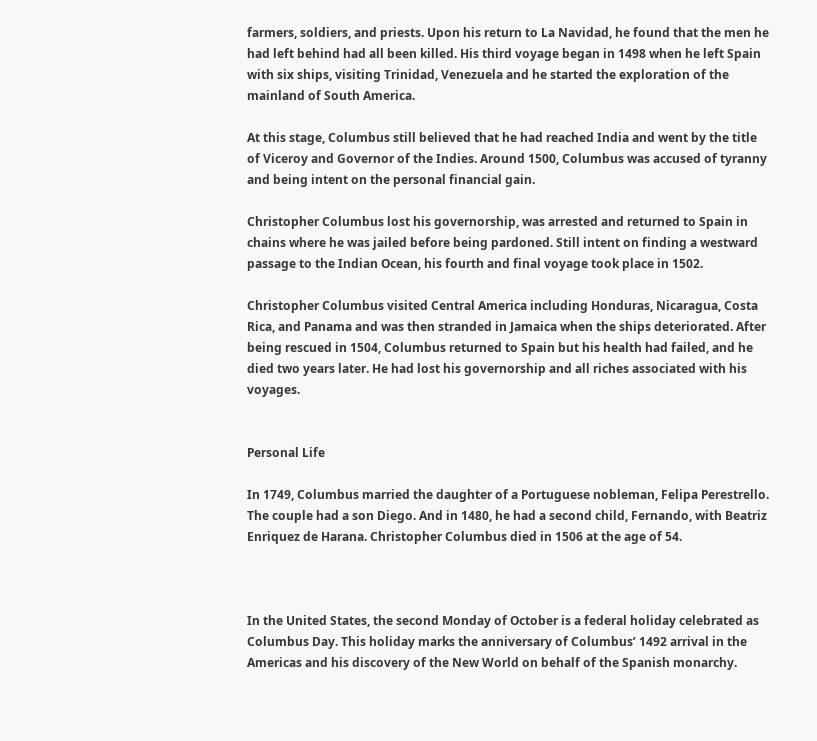farmers, soldiers, and priests. Upon his return to La Navidad, he found that the men he had left behind had all been killed. His third voyage began in 1498 when he left Spain with six ships, visiting Trinidad, Venezuela and he started the exploration of the mainland of South America.

At this stage, Columbus still believed that he had reached India and went by the title of Viceroy and Governor of the Indies. Around 1500, Columbus was accused of tyranny and being intent on the personal financial gain.

Christopher Columbus lost his governorship, was arrested and returned to Spain in chains where he was jailed before being pardoned. Still intent on finding a westward passage to the Indian Ocean, his fourth and final voyage took place in 1502.

Christopher Columbus visited Central America including Honduras, Nicaragua, Costa Rica, and Panama and was then stranded in Jamaica when the ships deteriorated. After being rescued in 1504, Columbus returned to Spain but his health had failed, and he died two years later. He had lost his governorship and all riches associated with his voyages.


Personal Life

In 1749, Columbus married the daughter of a Portuguese nobleman, Felipa Perestrello. The couple had a son Diego. And in 1480, he had a second child, Fernando, with Beatriz Enriquez de Harana. Christopher Columbus died in 1506 at the age of 54.



In the United States, the second Monday of October is a federal holiday celebrated as Columbus Day. This holiday marks the anniversary of Columbus’ 1492 arrival in the Americas and his discovery of the New World on behalf of the Spanish monarchy.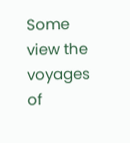Some view the voyages of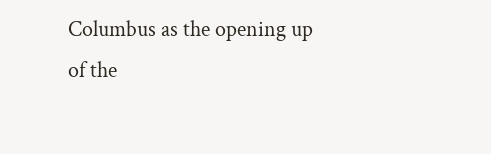Columbus as the opening up of the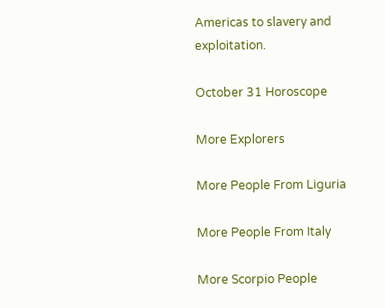Americas to slavery and exploitation.

October 31 Horoscope

More Explorers

More People From Liguria

More People From Italy

More Scorpio People